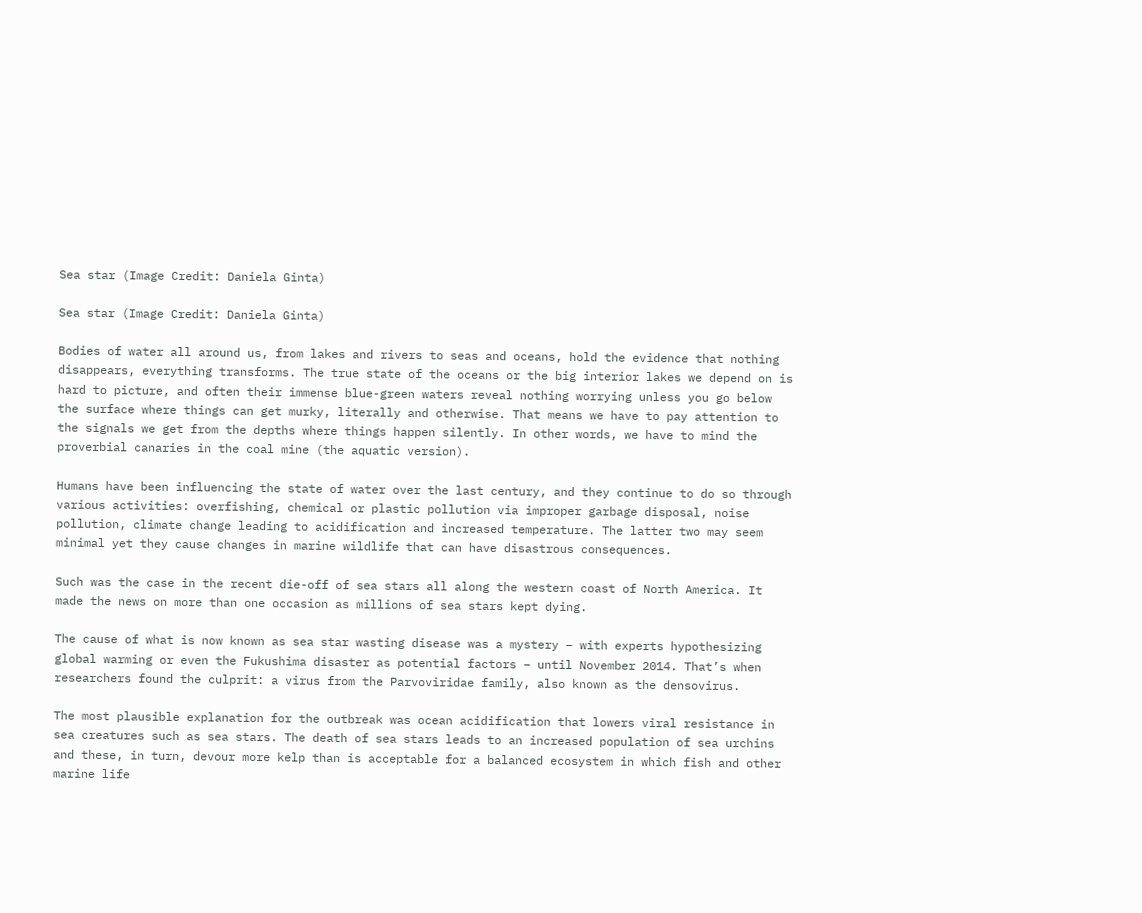Sea star (Image Credit: Daniela Ginta)

Sea star (Image Credit: Daniela Ginta)

Bodies of water all around us, from lakes and rivers to seas and oceans, hold the evidence that nothing disappears, everything transforms. The true state of the oceans or the big interior lakes we depend on is hard to picture, and often their immense blue-green waters reveal nothing worrying unless you go below the surface where things can get murky, literally and otherwise. That means we have to pay attention to the signals we get from the depths where things happen silently. In other words, we have to mind the proverbial canaries in the coal mine (the aquatic version).

Humans have been influencing the state of water over the last century, and they continue to do so through various activities: overfishing, chemical or plastic pollution via improper garbage disposal, noise pollution, climate change leading to acidification and increased temperature. The latter two may seem minimal yet they cause changes in marine wildlife that can have disastrous consequences.

Such was the case in the recent die-off of sea stars all along the western coast of North America. It made the news on more than one occasion as millions of sea stars kept dying.

The cause of what is now known as sea star wasting disease was a mystery – with experts hypothesizing global warming or even the Fukushima disaster as potential factors – until November 2014. That’s when researchers found the culprit: a virus from the Parvoviridae family, also known as the densovirus.

The most plausible explanation for the outbreak was ocean acidification that lowers viral resistance in sea creatures such as sea stars. The death of sea stars leads to an increased population of sea urchins and these, in turn, devour more kelp than is acceptable for a balanced ecosystem in which fish and other marine life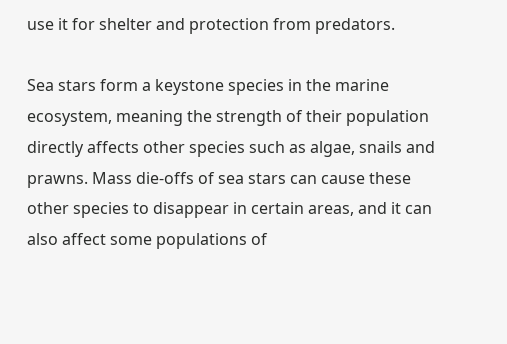use it for shelter and protection from predators.

Sea stars form a keystone species in the marine ecosystem, meaning the strength of their population directly affects other species such as algae, snails and prawns. Mass die-offs of sea stars can cause these other species to disappear in certain areas, and it can also affect some populations of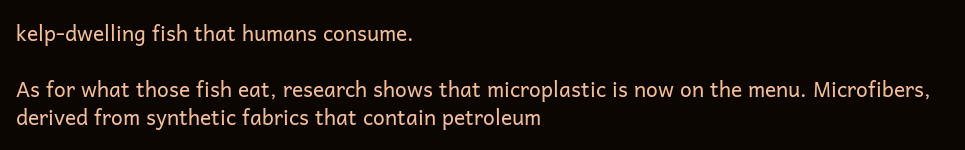kelp-dwelling fish that humans consume.

As for what those fish eat, research shows that microplastic is now on the menu. Microfibers, derived from synthetic fabrics that contain petroleum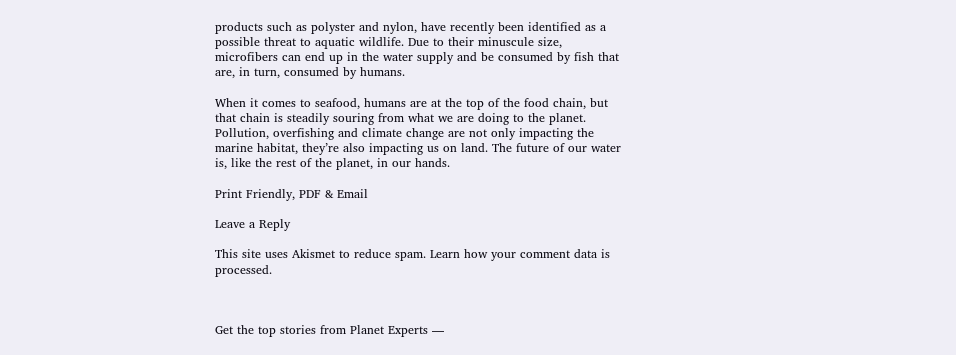products such as polyster and nylon, have recently been identified as a possible threat to aquatic wildlife. Due to their minuscule size, microfibers can end up in the water supply and be consumed by fish that are, in turn, consumed by humans.

When it comes to seafood, humans are at the top of the food chain, but that chain is steadily souring from what we are doing to the planet. Pollution, overfishing and climate change are not only impacting the marine habitat, they’re also impacting us on land. The future of our water is, like the rest of the planet, in our hands.

Print Friendly, PDF & Email

Leave a Reply

This site uses Akismet to reduce spam. Learn how your comment data is processed.



Get the top stories from Planet Experts —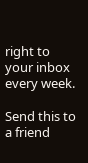right to your inbox every week.

Send this to a friend